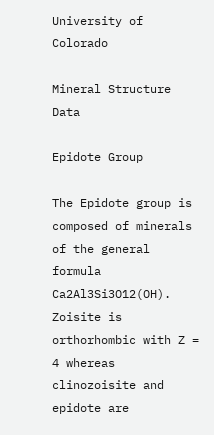University of Colorado

Mineral Structure Data

Epidote Group

The Epidote group is composed of minerals of the general formula Ca2Al3Si3O12(OH). Zoisite is orthorhombic with Z = 4 whereas clinozoisite and epidote are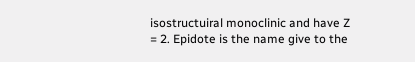isostructuiral monoclinic and have Z = 2. Epidote is the name give to the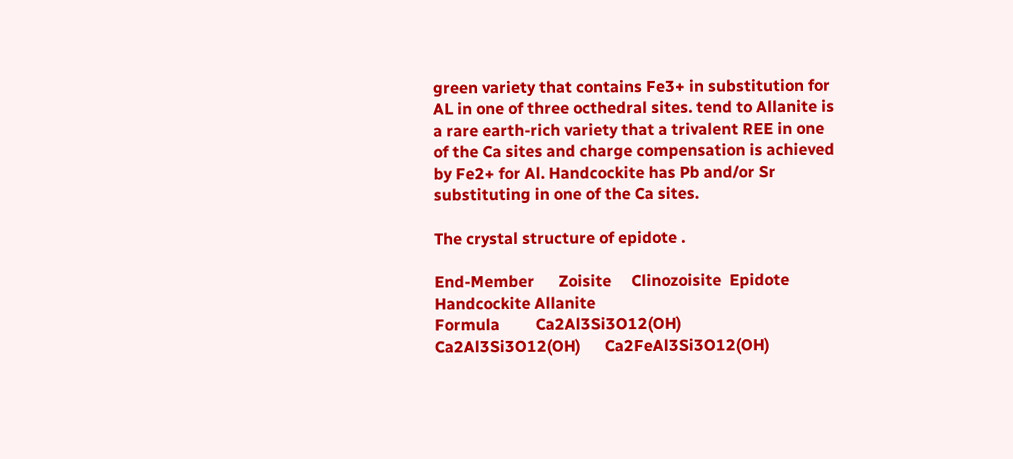green variety that contains Fe3+ in substitution for AL in one of three octhedral sites. tend to Allanite is a rare earth-rich variety that a trivalent REE in one of the Ca sites and charge compensation is achieved by Fe2+ for Al. Handcockite has Pb and/or Sr substituting in one of the Ca sites.

The crystal structure of epidote .

End-Member      Zoisite     Clinozoisite  Epidote     Handcockite Allanite
Formula         Ca2Al3Si3O12(OH)      Ca2Al3Si3O12(OH)      Ca2FeAl3Si3O12(OH)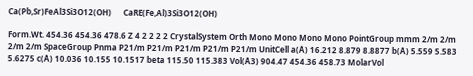Ca(Pb,Sr)FeAl3Si3O12(OH)      CaRE(Fe,Al)3Si3O12(OH)

Form.Wt. 454.36 454.36 478.6 Z 4 2 2 2 2 CrystalSystem Orth Mono Mono Mono Mono PointGroup mmm 2/m 2/m 2/m 2/m SpaceGroup Pnma P21/m P21/m P21/m P21/m P21/m UnitCell a(Å) 16.212 8.879 8.8877 b(Å) 5.559 5.583 5.6275 c(Å) 10.036 10.155 10.1517 beta 115.50 115.383 Vol(Å3) 904.47 454.36 458.73 MolarVol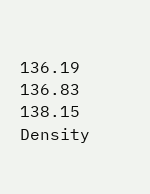136.19 136.83 138.15 Density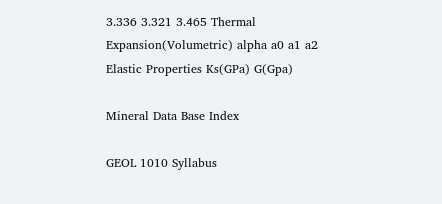3.336 3.321 3.465 Thermal Expansion(Volumetric) alpha a0 a1 a2 Elastic Properties Ks(GPa) G(Gpa)

Mineral Data Base Index

GEOL 1010 Syllabus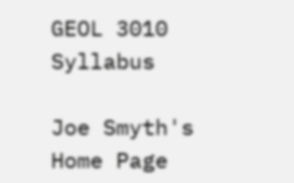GEOL 3010 Syllabus

Joe Smyth's Home Page